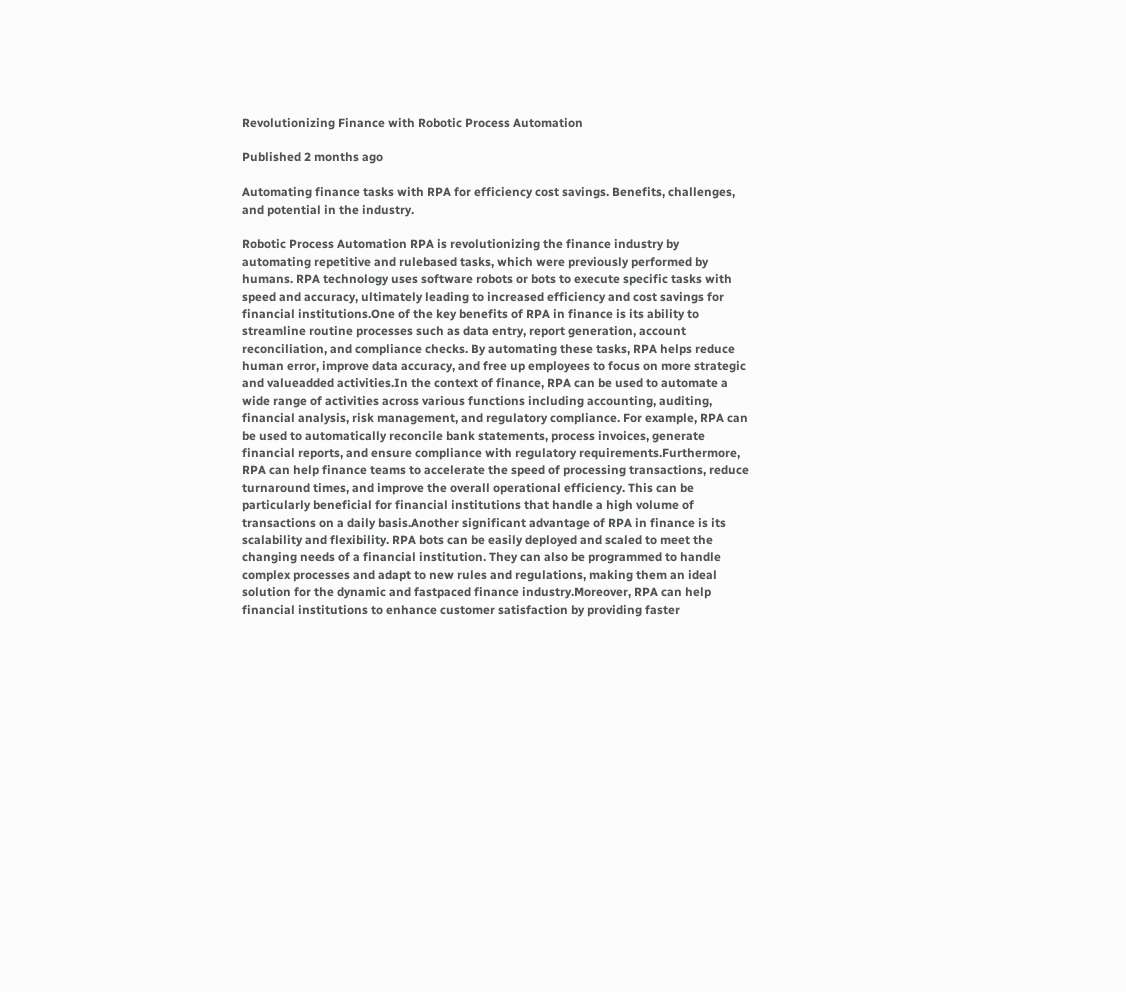Revolutionizing Finance with Robotic Process Automation

Published 2 months ago

Automating finance tasks with RPA for efficiency cost savings. Benefits, challenges, and potential in the industry.

Robotic Process Automation RPA is revolutionizing the finance industry by automating repetitive and rulebased tasks, which were previously performed by humans. RPA technology uses software robots or bots to execute specific tasks with speed and accuracy, ultimately leading to increased efficiency and cost savings for financial institutions.One of the key benefits of RPA in finance is its ability to streamline routine processes such as data entry, report generation, account reconciliation, and compliance checks. By automating these tasks, RPA helps reduce human error, improve data accuracy, and free up employees to focus on more strategic and valueadded activities.In the context of finance, RPA can be used to automate a wide range of activities across various functions including accounting, auditing, financial analysis, risk management, and regulatory compliance. For example, RPA can be used to automatically reconcile bank statements, process invoices, generate financial reports, and ensure compliance with regulatory requirements.Furthermore, RPA can help finance teams to accelerate the speed of processing transactions, reduce turnaround times, and improve the overall operational efficiency. This can be particularly beneficial for financial institutions that handle a high volume of transactions on a daily basis.Another significant advantage of RPA in finance is its scalability and flexibility. RPA bots can be easily deployed and scaled to meet the changing needs of a financial institution. They can also be programmed to handle complex processes and adapt to new rules and regulations, making them an ideal solution for the dynamic and fastpaced finance industry.Moreover, RPA can help financial institutions to enhance customer satisfaction by providing faster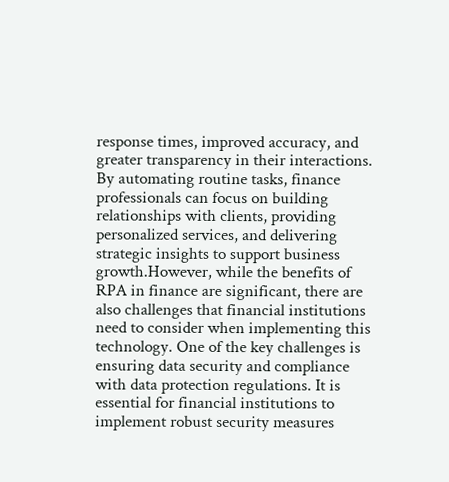response times, improved accuracy, and greater transparency in their interactions. By automating routine tasks, finance professionals can focus on building relationships with clients, providing personalized services, and delivering strategic insights to support business growth.However, while the benefits of RPA in finance are significant, there are also challenges that financial institutions need to consider when implementing this technology. One of the key challenges is ensuring data security and compliance with data protection regulations. It is essential for financial institutions to implement robust security measures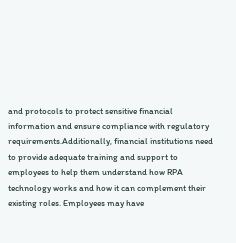and protocols to protect sensitive financial information and ensure compliance with regulatory requirements.Additionally, financial institutions need to provide adequate training and support to employees to help them understand how RPA technology works and how it can complement their existing roles. Employees may have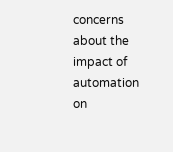concerns about the impact of automation on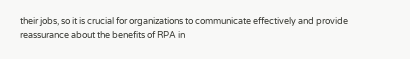their jobs, so it is crucial for organizations to communicate effectively and provide reassurance about the benefits of RPA in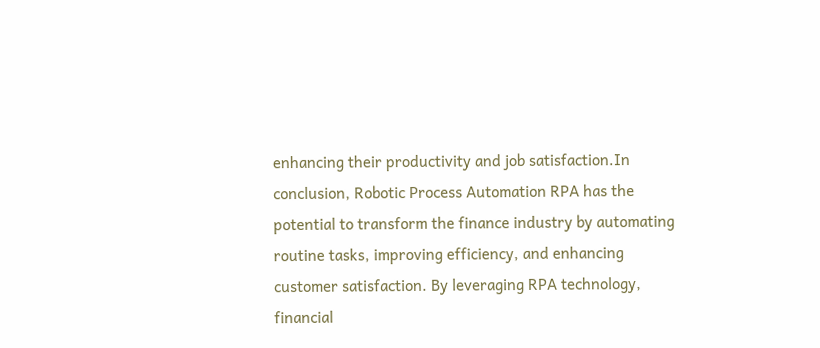enhancing their productivity and job satisfaction.In conclusion, Robotic Process Automation RPA has the potential to transform the finance industry by automating routine tasks, improving efficiency, and enhancing customer satisfaction. By leveraging RPA technology, financial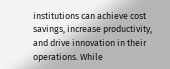institutions can achieve cost savings, increase productivity, and drive innovation in their operations. While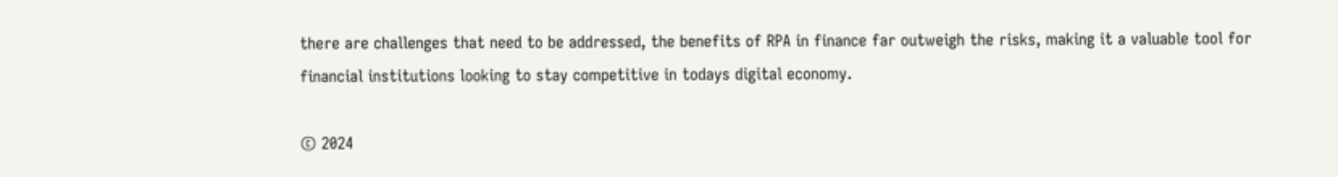there are challenges that need to be addressed, the benefits of RPA in finance far outweigh the risks, making it a valuable tool for financial institutions looking to stay competitive in todays digital economy.

© 2024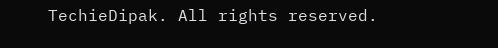TechieDipak. All rights reserved.